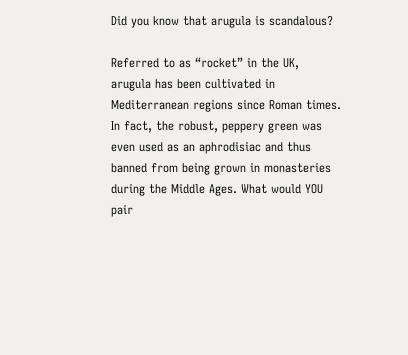Did you know that arugula is scandalous?

Referred to as “rocket” in the UK, arugula has been cultivated in Mediterranean regions since Roman times. In fact, the robust, peppery green was even used as an aphrodisiac and thus banned from being grown in monasteries during the Middle Ages. What would YOU pair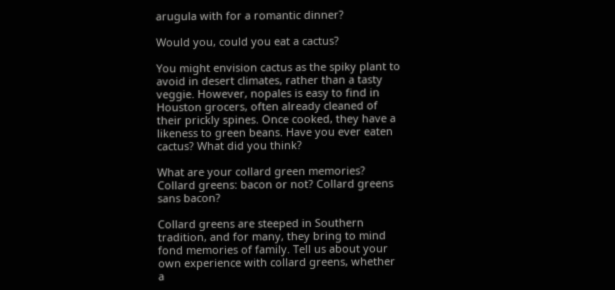arugula with for a romantic dinner?

Would you, could you eat a cactus?

You might envision cactus as the spiky plant to avoid in desert climates, rather than a tasty veggie. However, nopales is easy to find in Houston grocers, often already cleaned of their prickly spines. Once cooked, they have a likeness to green beans. Have you ever eaten cactus? What did you think?

What are your collard green memories? Collard greens: bacon or not? Collard greens sans bacon?

Collard greens are steeped in Southern tradition, and for many, they bring to mind fond memories of family. Tell us about your own experience with collard greens, whether a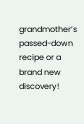grandmother’s passed-down recipe or a brand new discovery!